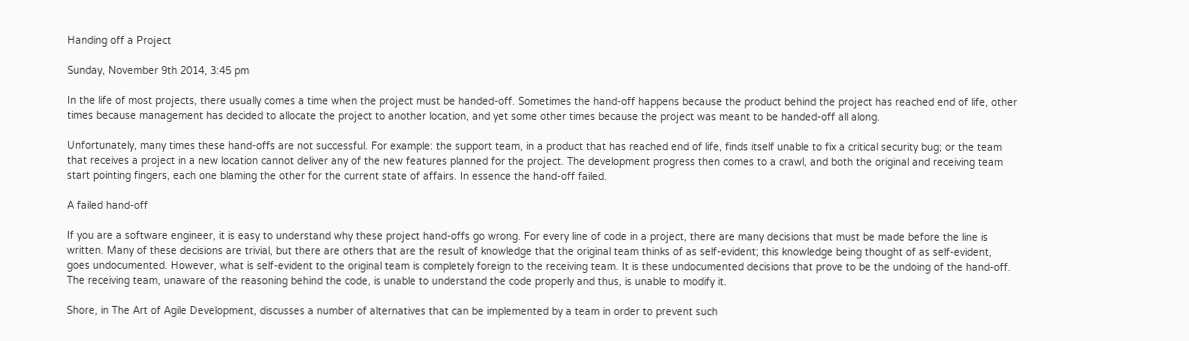Handing off a Project

Sunday, November 9th 2014, 3:45 pm

In the life of most projects, there usually comes a time when the project must be handed-off. Sometimes the hand-off happens because the product behind the project has reached end of life, other times because management has decided to allocate the project to another location, and yet some other times because the project was meant to be handed-off all along.

Unfortunately, many times these hand-offs are not successful. For example: the support team, in a product that has reached end of life, finds itself unable to fix a critical security bug; or the team that receives a project in a new location cannot deliver any of the new features planned for the project. The development progress then comes to a crawl, and both the original and receiving team start pointing fingers, each one blaming the other for the current state of affairs. In essence the hand-off failed.

A failed hand-off

If you are a software engineer, it is easy to understand why these project hand-offs go wrong. For every line of code in a project, there are many decisions that must be made before the line is written. Many of these decisions are trivial, but there are others that are the result of knowledge that the original team thinks of as self-evident; this knowledge being thought of as self-evident, goes undocumented. However, what is self-evident to the original team is completely foreign to the receiving team. It is these undocumented decisions that prove to be the undoing of the hand-off. The receiving team, unaware of the reasoning behind the code, is unable to understand the code properly and thus, is unable to modify it.

Shore, in The Art of Agile Development, discusses a number of alternatives that can be implemented by a team in order to prevent such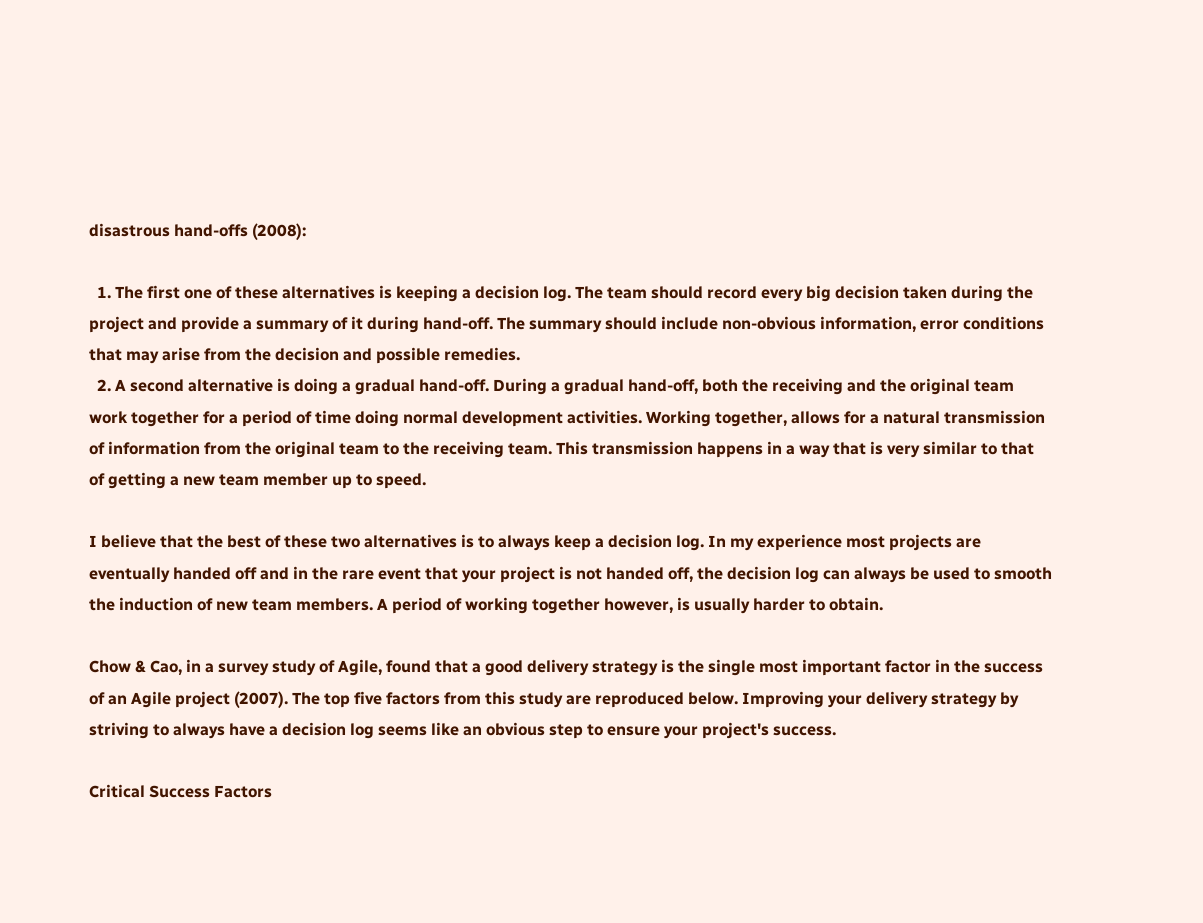disastrous hand-offs (2008):

  1. The first one of these alternatives is keeping a decision log. The team should record every big decision taken during the project and provide a summary of it during hand-off. The summary should include non-obvious information, error conditions that may arise from the decision and possible remedies.
  2. A second alternative is doing a gradual hand-off. During a gradual hand-off, both the receiving and the original team work together for a period of time doing normal development activities. Working together, allows for a natural transmission of information from the original team to the receiving team. This transmission happens in a way that is very similar to that of getting a new team member up to speed.

I believe that the best of these two alternatives is to always keep a decision log. In my experience most projects are eventually handed off and in the rare event that your project is not handed off, the decision log can always be used to smooth the induction of new team members. A period of working together however, is usually harder to obtain.

Chow & Cao, in a survey study of Agile, found that a good delivery strategy is the single most important factor in the success of an Agile project (2007). The top five factors from this study are reproduced below. Improving your delivery strategy by striving to always have a decision log seems like an obvious step to ensure your project's success.

Critical Success Factors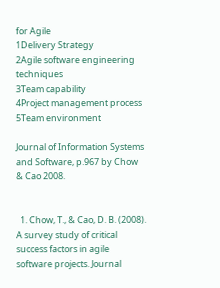for Agile
1Delivery Strategy
2Agile software engineering techniques
3Team capability
4Project management process
5Team environment

Journal of Information Systems and Software, p.967 by Chow & Cao 2008.


  1. Chow, T., & Cao, D. B. (2008). A survey study of critical success factors in agile software projects. Journal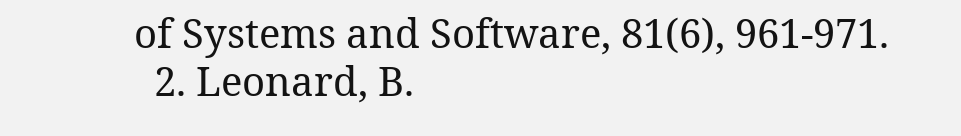of Systems and Software, 81(6), 961-971.
  2. Leonard, B.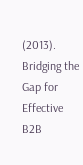(2013). Bridging the Gap for Effective B2B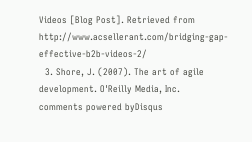Videos [Blog Post]. Retrieved from http://www.acsellerant.com/bridging-gap-effective-b2b-videos-2/
  3. Shore, J. (2007). The art of agile development. O'Reilly Media, Inc.
comments powered byDisqus